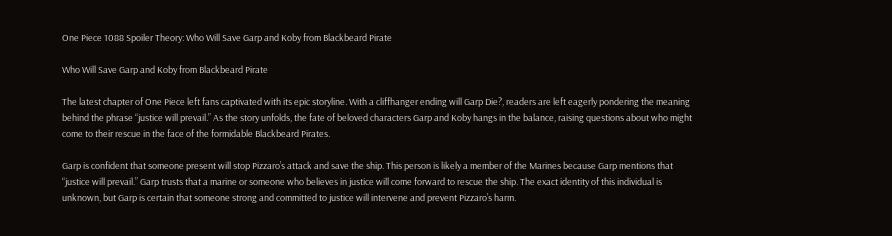One Piece 1088 Spoiler Theory: Who Will Save Garp and Koby from Blackbeard Pirate

Who Will Save Garp and Koby from Blackbeard Pirate

The latest chapter of One Piece left fans captivated with its epic storyline. With a cliffhanger ending will Garp Die?, readers are left eagerly pondering the meaning behind the phrase “justice will prevail.” As the story unfolds, the fate of beloved characters Garp and Koby hangs in the balance, raising questions about who might come to their rescue in the face of the formidable Blackbeard Pirates.

Garp is confident that someone present will stop Pizzaro’s attack and save the ship. This person is likely a member of the Marines because Garp mentions that “justice will prevail.” Garp trusts that a marine or someone who believes in justice will come forward to rescue the ship. The exact identity of this individual is unknown, but Garp is certain that someone strong and committed to justice will intervene and prevent Pizzaro’s harm.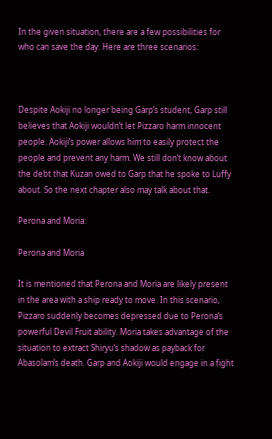In the given situation, there are a few possibilities for who can save the day. Here are three scenarios:



Despite Aokiji no longer being Garp’s student, Garp still believes that Aokiji wouldn’t let Pizzaro harm innocent people. Aokiji’s power allows him to easily protect the people and prevent any harm. We still don’t know about the debt that Kuzan owed to Garp that he spoke to Luffy about. So the next chapter also may talk about that.

Perona and Moria:

Perona and Moria

It is mentioned that Perona and Moria are likely present in the area with a ship ready to move. In this scenario, Pizzaro suddenly becomes depressed due to Perona’s powerful Devil Fruit ability. Moria takes advantage of the situation to extract Shiryu’s shadow as payback for Abasolam’s death. Garp and Aokiji would engage in a fight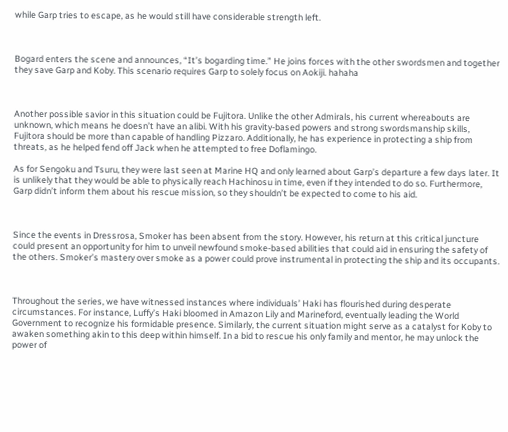while Garp tries to escape, as he would still have considerable strength left.



Bogard enters the scene and announces, “It’s bogarding time.” He joins forces with the other swordsmen and together they save Garp and Koby. This scenario requires Garp to solely focus on Aokiji. hahaha



Another possible savior in this situation could be Fujitora. Unlike the other Admirals, his current whereabouts are unknown, which means he doesn’t have an alibi. With his gravity-based powers and strong swordsmanship skills, Fujitora should be more than capable of handling Pizzaro. Additionally, he has experience in protecting a ship from threats, as he helped fend off Jack when he attempted to free Doflamingo.

As for Sengoku and Tsuru, they were last seen at Marine HQ and only learned about Garp’s departure a few days later. It is unlikely that they would be able to physically reach Hachinosu in time, even if they intended to do so. Furthermore, Garp didn’t inform them about his rescue mission, so they shouldn’t be expected to come to his aid.



Since the events in Dressrosa, Smoker has been absent from the story. However, his return at this critical juncture could present an opportunity for him to unveil newfound smoke-based abilities that could aid in ensuring the safety of the others. Smoker’s mastery over smoke as a power could prove instrumental in protecting the ship and its occupants.



Throughout the series, we have witnessed instances where individuals’ Haki has flourished during desperate circumstances. For instance, Luffy’s Haki bloomed in Amazon Lily and Marineford, eventually leading the World Government to recognize his formidable presence. Similarly, the current situation might serve as a catalyst for Koby to awaken something akin to this deep within himself. In a bid to rescue his only family and mentor, he may unlock the power of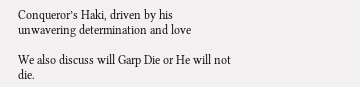Conqueror’s Haki, driven by his unwavering determination and love

We also discuss will Garp Die or He will not die.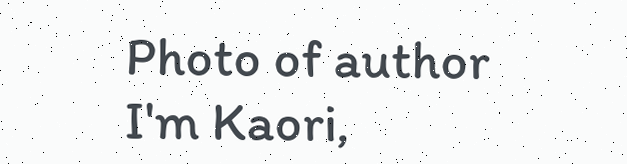Photo of author
I'm Kaori,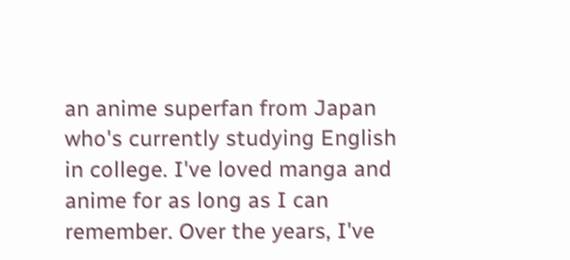an anime superfan from Japan who's currently studying English in college. I've loved manga and anime for as long as I can remember. Over the years, I've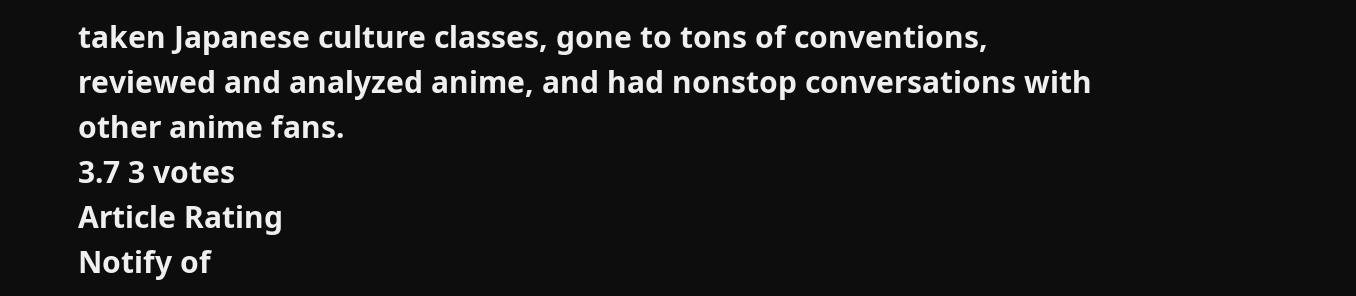taken Japanese culture classes, gone to tons of conventions, reviewed and analyzed anime, and had nonstop conversations with other anime fans.
3.7 3 votes
Article Rating
Notify of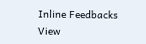Inline Feedbacks
View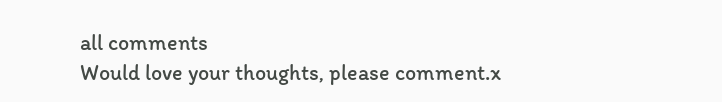all comments
Would love your thoughts, please comment.x